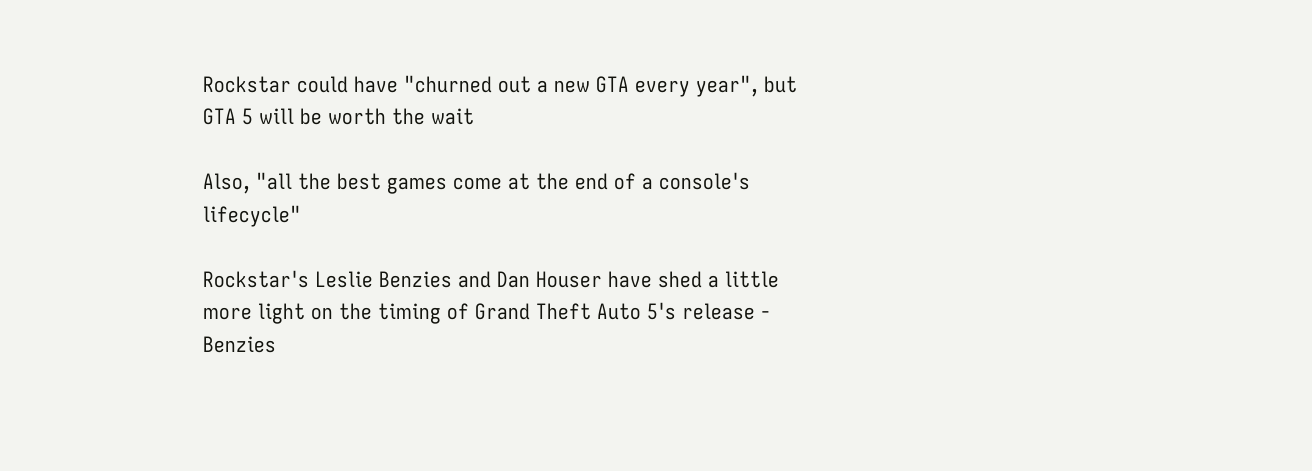Rockstar could have "churned out a new GTA every year", but GTA 5 will be worth the wait

Also, "all the best games come at the end of a console's lifecycle"

Rockstar's Leslie Benzies and Dan Houser have shed a little more light on the timing of Grand Theft Auto 5's release - Benzies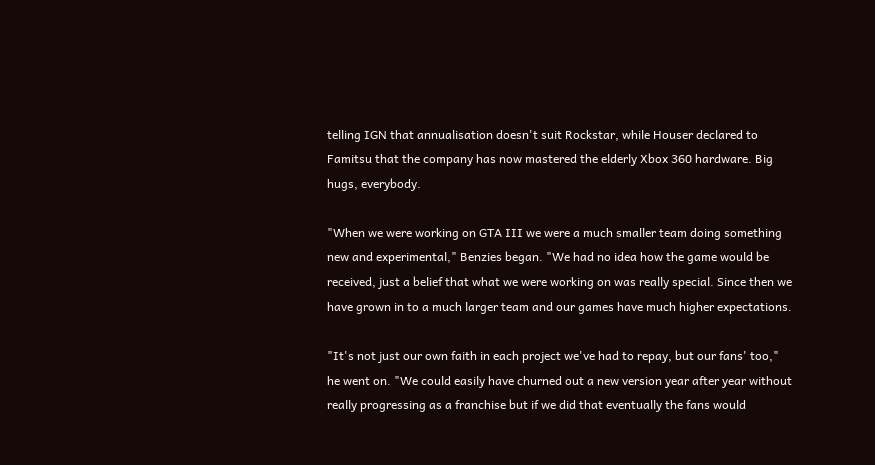telling IGN that annualisation doesn't suit Rockstar, while Houser declared to Famitsu that the company has now mastered the elderly Xbox 360 hardware. Big hugs, everybody.

"When we were working on GTA III we were a much smaller team doing something new and experimental," Benzies began. "We had no idea how the game would be received, just a belief that what we were working on was really special. Since then we have grown in to a much larger team and our games have much higher expectations.

"It's not just our own faith in each project we've had to repay, but our fans' too," he went on. "We could easily have churned out a new version year after year without really progressing as a franchise but if we did that eventually the fans would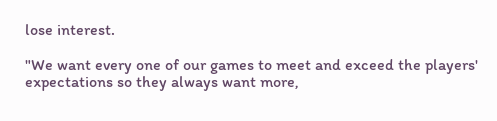lose interest.

"We want every one of our games to meet and exceed the players' expectations so they always want more,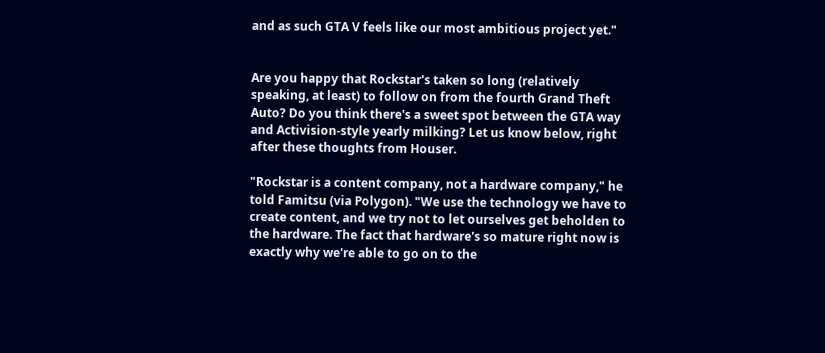and as such GTA V feels like our most ambitious project yet."


Are you happy that Rockstar's taken so long (relatively speaking, at least) to follow on from the fourth Grand Theft Auto? Do you think there's a sweet spot between the GTA way and Activision-style yearly milking? Let us know below, right after these thoughts from Houser.

"Rockstar is a content company, not a hardware company," he told Famitsu (via Polygon). "We use the technology we have to create content, and we try not to let ourselves get beholden to the hardware. The fact that hardware's so mature right now is exactly why we're able to go on to the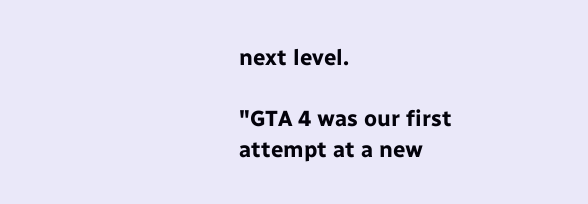next level.

"GTA 4 was our first attempt at a new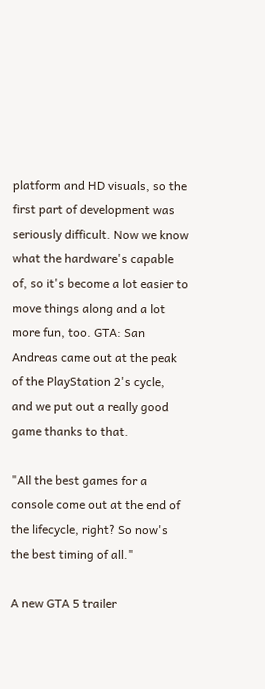platform and HD visuals, so the first part of development was seriously difficult. Now we know what the hardware's capable of, so it's become a lot easier to move things along and a lot more fun, too. GTA: San Andreas came out at the peak of the PlayStation 2's cycle, and we put out a really good game thanks to that.

"All the best games for a console come out at the end of the lifecycle, right? So now's the best timing of all."

A new GTA 5 trailer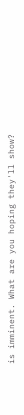is imminent. What are you hoping they'll show?